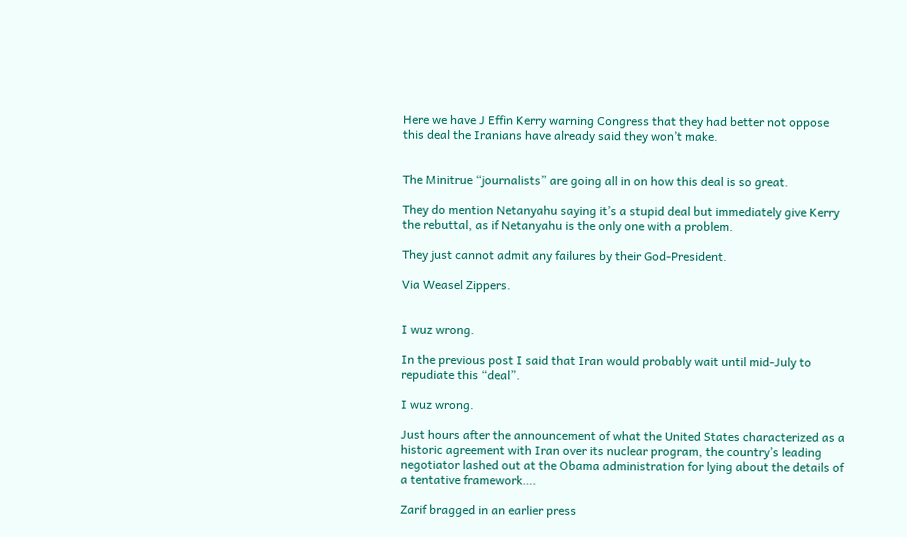Here we have J Effin Kerry warning Congress that they had better not oppose this deal the Iranians have already said they won’t make.


The Minitrue “journalists” are going all in on how this deal is so great.

They do mention Netanyahu saying it’s a stupid deal but immediately give Kerry the rebuttal, as if Netanyahu is the only one with a problem.

They just cannot admit any failures by their God-President.

Via Weasel Zippers.


I wuz wrong.

In the previous post I said that Iran would probably wait until mid-July to repudiate this “deal”.

I wuz wrong.

Just hours after the announcement of what the United States characterized as a historic agreement with Iran over its nuclear program, the country’s leading negotiator lashed out at the Obama administration for lying about the details of a tentative framework….

Zarif bragged in an earlier press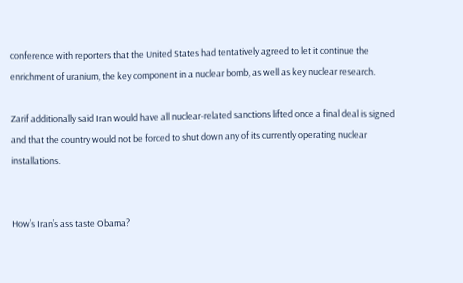conference with reporters that the United States had tentatively agreed to let it continue the enrichment of uranium, the key component in a nuclear bomb, as well as key nuclear research.

Zarif additionally said Iran would have all nuclear-related sanctions lifted once a final deal is signed and that the country would not be forced to shut down any of its currently operating nuclear installations.


How’s Iran’s ass taste Obama?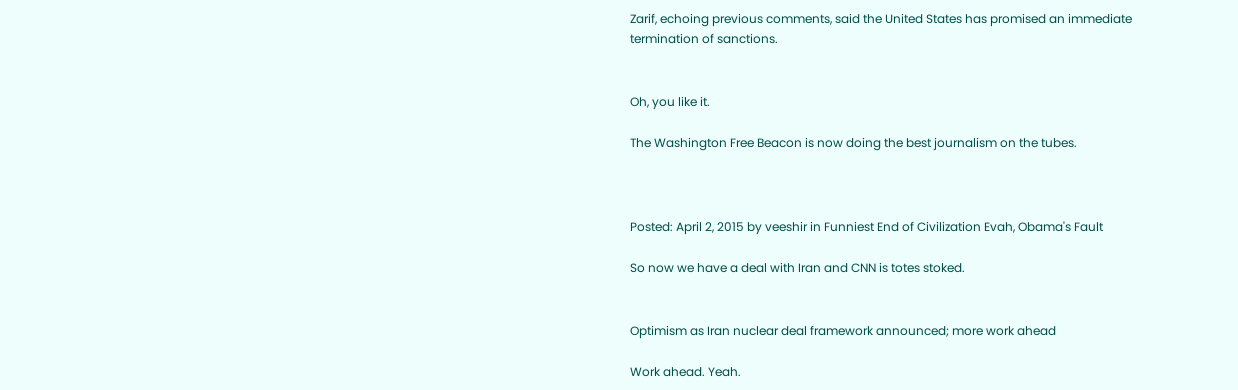Zarif, echoing previous comments, said the United States has promised an immediate termination of sanctions.


Oh, you like it.

The Washington Free Beacon is now doing the best journalism on the tubes.



Posted: April 2, 2015 by veeshir in Funniest End of Civilization Evah, Obama's Fault

So now we have a deal with Iran and CNN is totes stoked.


Optimism as Iran nuclear deal framework announced; more work ahead

Work ahead. Yeah.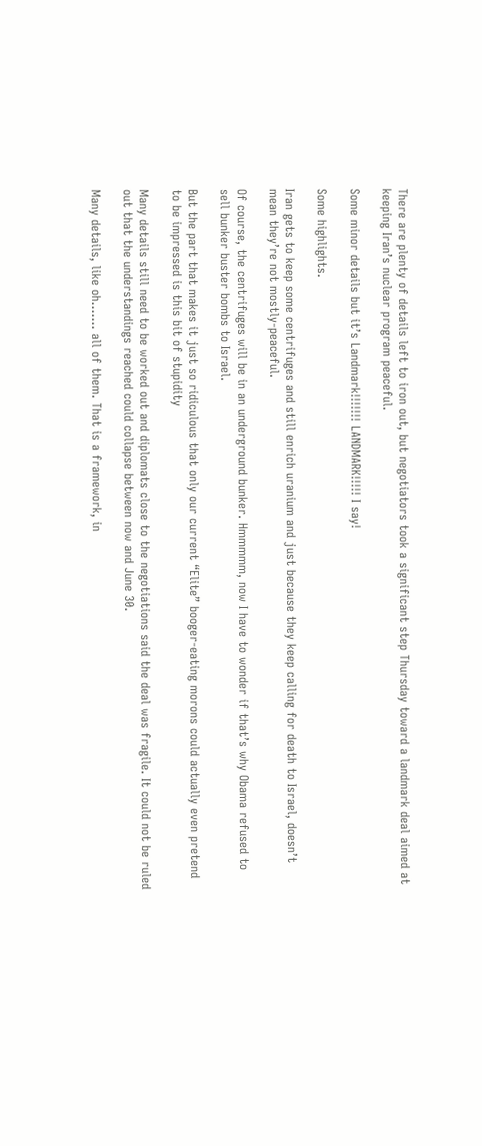There are plenty of details left to iron out, but negotiators took a significant step Thursday toward a landmark deal aimed at keeping Iran’s nuclear program peaceful.

Some minor details but it’s Landmark!!!!!!! LANDMARK!!!!! I say!

Some highlights.

Iran gets to keep some centrifuges and still enrich uranium and just because they keep calling for death to Israel, doesn’t mean they’re not mostly-peaceful.

Of course, the centrifuges will be in an underground bunker. Hmmmmm, now I have to wonder if that’s why Obama refused to sell bunker buster bombs to Israel.

But the part that makes it just so ridiculous that only our current “Elite” booger-eating morons could actually even pretend to be impressed is this bit of stupidity

Many details still need to be worked out and diplomats close to the negotiations said the deal was fragile. It could not be ruled out that the understandings reached could collapse between now and June 30.

Many details, like oh……. all of them. That is a framework, in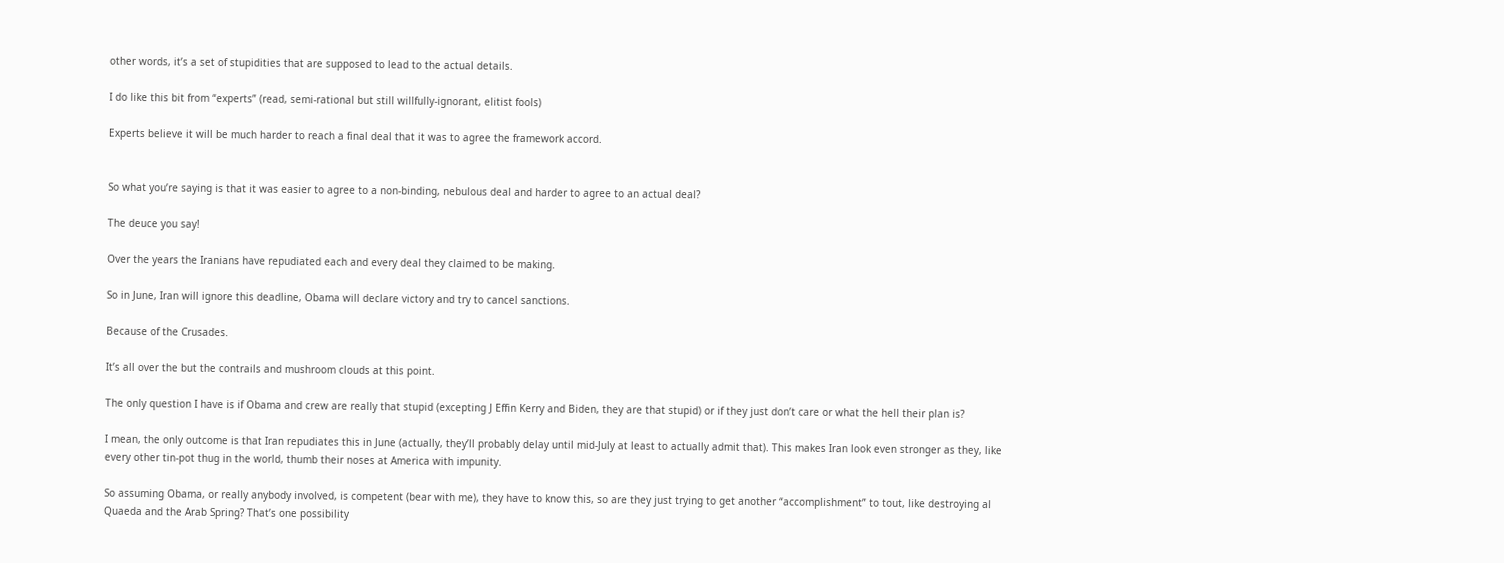other words, it’s a set of stupidities that are supposed to lead to the actual details.

I do like this bit from “experts” (read, semi-rational but still willfully-ignorant, elitist fools)

Experts believe it will be much harder to reach a final deal that it was to agree the framework accord.


So what you’re saying is that it was easier to agree to a non-binding, nebulous deal and harder to agree to an actual deal?

The deuce you say!

Over the years the Iranians have repudiated each and every deal they claimed to be making.

So in June, Iran will ignore this deadline, Obama will declare victory and try to cancel sanctions.

Because of the Crusades.

It’s all over the but the contrails and mushroom clouds at this point.

The only question I have is if Obama and crew are really that stupid (excepting J Effin Kerry and Biden, they are that stupid) or if they just don’t care or what the hell their plan is?

I mean, the only outcome is that Iran repudiates this in June (actually, they’ll probably delay until mid-July at least to actually admit that). This makes Iran look even stronger as they, like every other tin-pot thug in the world, thumb their noses at America with impunity.

So assuming Obama, or really anybody involved, is competent (bear with me), they have to know this, so are they just trying to get another “accomplishment” to tout, like destroying al Quaeda and the Arab Spring? That’s one possibility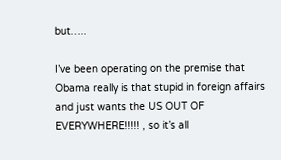but…..

I’ve been operating on the premise that Obama really is that stupid in foreign affairs and just wants the US OUT OF EVERYWHERE!!!!! , so it’s all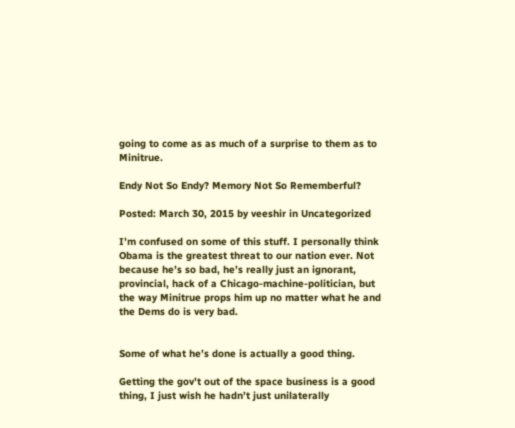going to come as as much of a surprise to them as to Minitrue.

Endy Not So Endy? Memory Not So Rememberful?

Posted: March 30, 2015 by veeshir in Uncategorized

I’m confused on some of this stuff. I personally think Obama is the greatest threat to our nation ever. Not because he’s so bad, he’s really just an ignorant, provincial, hack of a Chicago-machine-politician, but the way Minitrue props him up no matter what he and the Dems do is very bad.


Some of what he’s done is actually a good thing.

Getting the gov’t out of the space business is a good thing, I just wish he hadn’t just unilaterally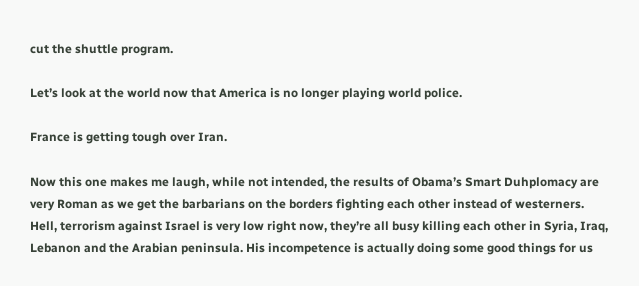cut the shuttle program.

Let’s look at the world now that America is no longer playing world police.

France is getting tough over Iran.

Now this one makes me laugh, while not intended, the results of Obama’s Smart Duhplomacy are very Roman as we get the barbarians on the borders fighting each other instead of westerners. Hell, terrorism against Israel is very low right now, they’re all busy killing each other in Syria, Iraq, Lebanon and the Arabian peninsula. His incompetence is actually doing some good things for us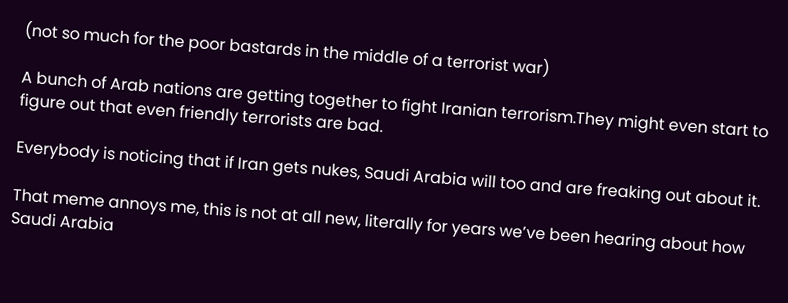(not so much for the poor bastards in the middle of a terrorist war)

A bunch of Arab nations are getting together to fight Iranian terrorism.They might even start to figure out that even friendly terrorists are bad.

Everybody is noticing that if Iran gets nukes, Saudi Arabia will too and are freaking out about it.

That meme annoys me, this is not at all new, literally for years we’ve been hearing about how Saudi Arabia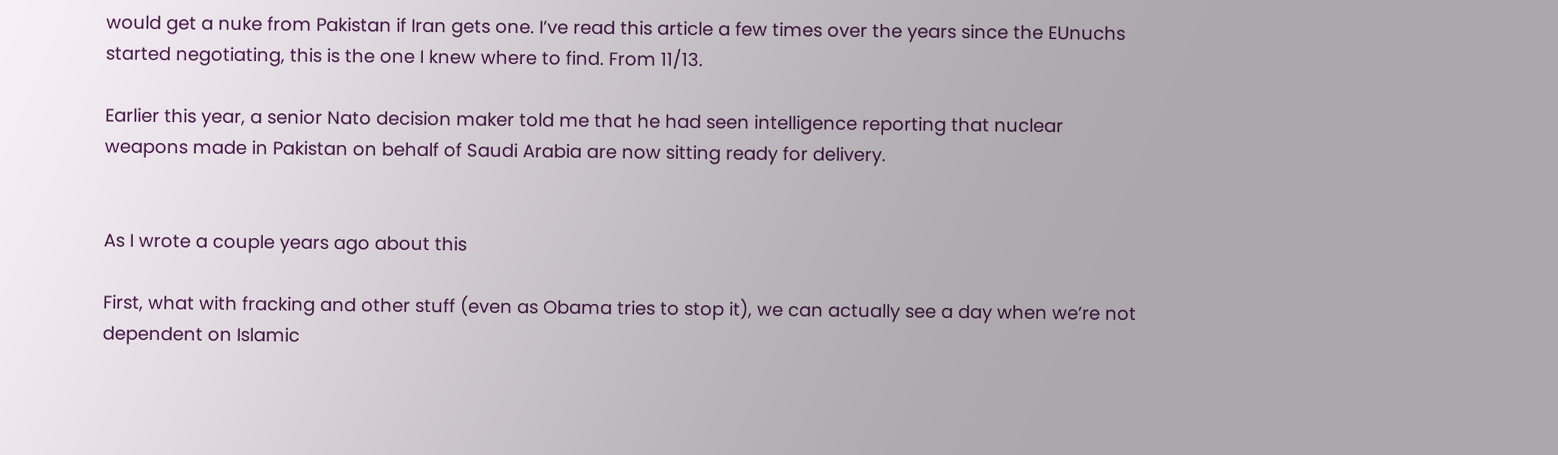would get a nuke from Pakistan if Iran gets one. I’ve read this article a few times over the years since the EUnuchs started negotiating, this is the one I knew where to find. From 11/13.

Earlier this year, a senior Nato decision maker told me that he had seen intelligence reporting that nuclear weapons made in Pakistan on behalf of Saudi Arabia are now sitting ready for delivery.


As I wrote a couple years ago about this

First, what with fracking and other stuff (even as Obama tries to stop it), we can actually see a day when we’re not dependent on Islamic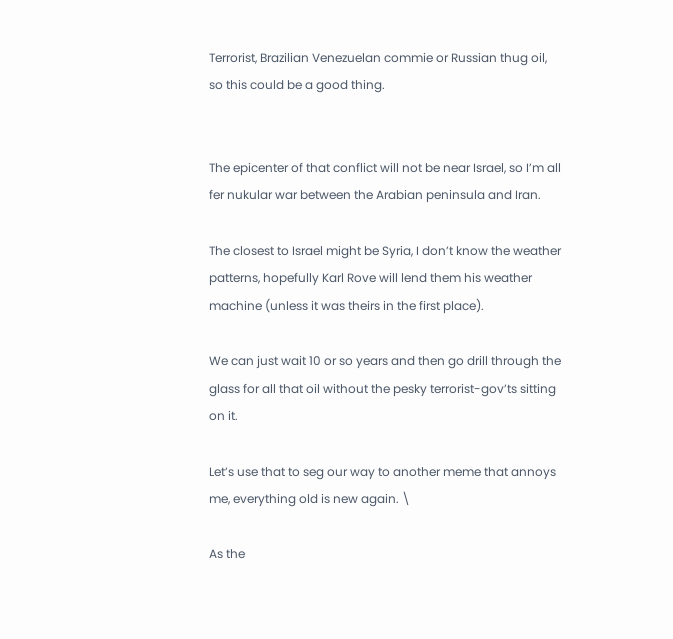Terrorist, Brazilian Venezuelan commie or Russian thug oil, so this could be a good thing.


The epicenter of that conflict will not be near Israel, so I’m all fer nukular war between the Arabian peninsula and Iran.

The closest to Israel might be Syria, I don’t know the weather patterns, hopefully Karl Rove will lend them his weather machine (unless it was theirs in the first place).

We can just wait 10 or so years and then go drill through the glass for all that oil without the pesky terrorist-gov’ts sitting on it.

Let’s use that to seg our way to another meme that annoys me, everything old is new again. \

As the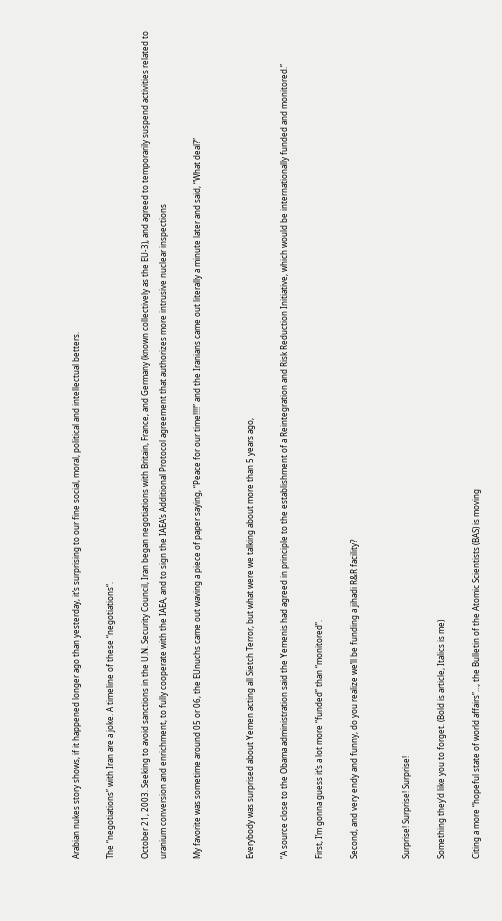Arabian nukes story shows, if it happened longer ago than yesterday, it’s surprising to our fine social, moral, political and intellectual betters.

The “negotiations” with Iran are a joke. A timeline of these “negotiations“.

October 21, 2003. Seeking to avoid sanctions in the U.N. Security Council, Iran began negotiations with Britain, France, and Germany (known collectively as the EU-3), and agreed to temporarily suspend activities related to uranium conversion and enrichment, to fully cooperate with the IAEA, and to sign the IAEA’s Additional Protocol agreement that authorizes more intrusive nuclear inspections

My favorite was sometime around 05 or 06, the EUnuchs came out waving a piece of paper saying, “Peace for our time!!!!” and the Iranians came out literally a minute later and said, “What deal?”


Everybody was surprised about Yemen acting all Sietch Terror, but what were we talking about more than 5 years ago,

“A source close to the Obama administration said the Yemenis had agreed in principle to the establishment of a Reintegration and Risk Reduction Initiative, which would be internationally funded and monitored.”

First, I’m gonna guess it’s a lot more “funded” than “monitored”.

Second, and very endy and funny, do you realize we’ll be funding a jihadi R&R facility?


Surprise! Surprise! Surprise!

Something they’d like you to forget. (Bold is article, Italics is me)

Citing a more “hopeful state of world affairs”…, the Bulletin of the Atomic Scientists (BAS) is moving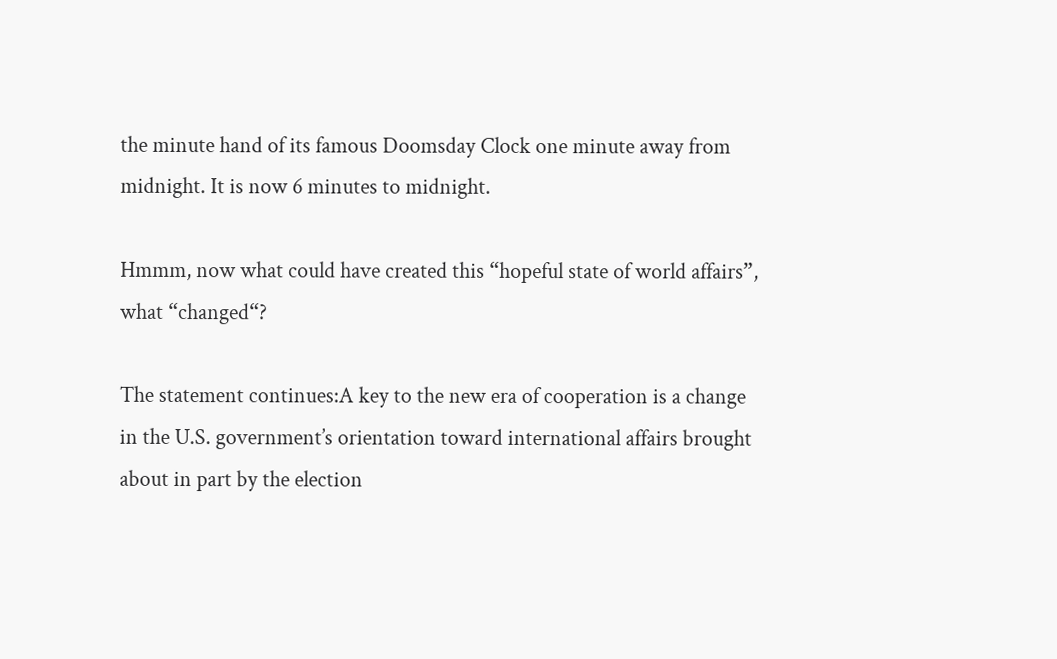the minute hand of its famous Doomsday Clock one minute away from midnight. It is now 6 minutes to midnight.

Hmmm, now what could have created this “hopeful state of world affairs”, what “changed“?

The statement continues:A key to the new era of cooperation is a change in the U.S. government’s orientation toward international affairs brought about in part by the election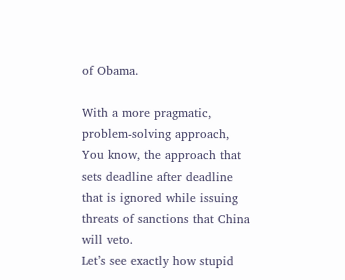of Obama.

With a more pragmatic, problem-solving approach,
You know, the approach that sets deadline after deadline that is ignored while issuing threats of sanctions that China will veto.
Let’s see exactly how stupid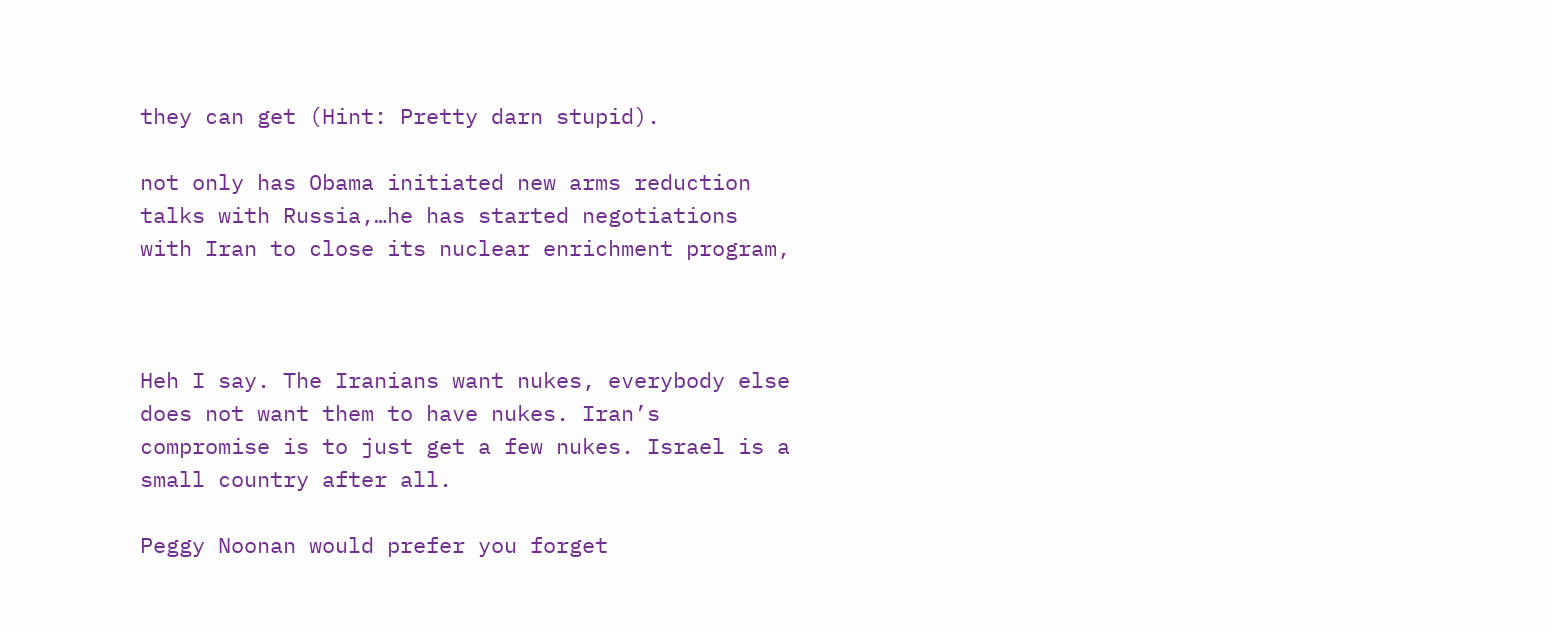they can get (Hint: Pretty darn stupid).

not only has Obama initiated new arms reduction talks with Russia,…he has started negotiations with Iran to close its nuclear enrichment program,



Heh I say. The Iranians want nukes, everybody else does not want them to have nukes. Iran’s compromise is to just get a few nukes. Israel is a small country after all.

Peggy Noonan would prefer you forget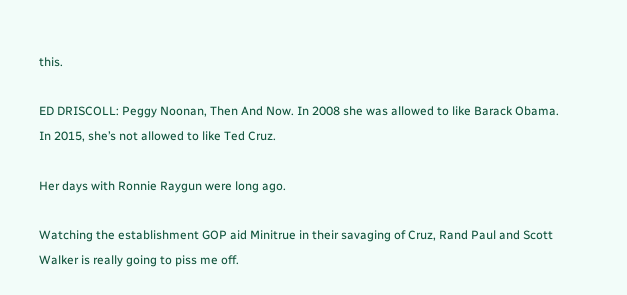this.

ED DRISCOLL: Peggy Noonan, Then And Now. In 2008 she was allowed to like Barack Obama. In 2015, she’s not allowed to like Ted Cruz.

Her days with Ronnie Raygun were long ago.

Watching the establishment GOP aid Minitrue in their savaging of Cruz, Rand Paul and Scott Walker is really going to piss me off.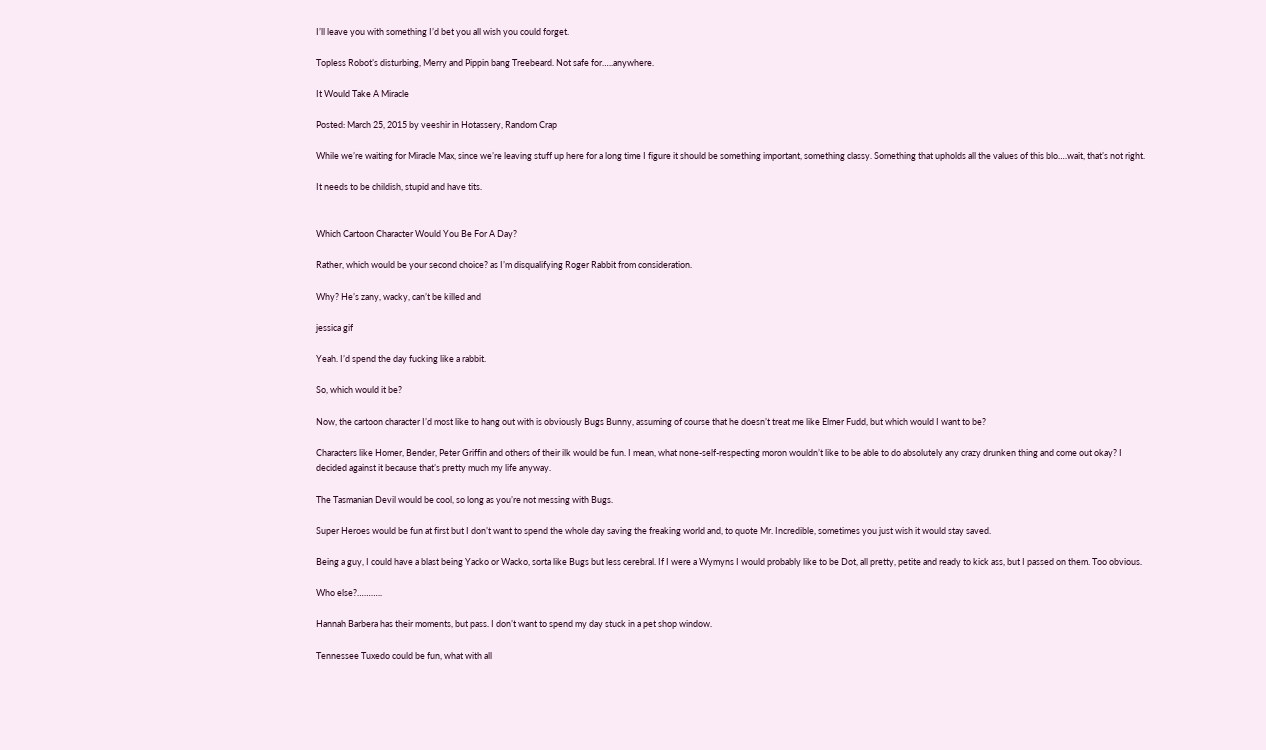I’ll leave you with something I’d bet you all wish you could forget.

Topless Robot’s disturbing, Merry and Pippin bang Treebeard. Not safe for…..anywhere.

It Would Take A Miracle

Posted: March 25, 2015 by veeshir in Hotassery, Random Crap

While we’re waiting for Miracle Max, since we’re leaving stuff up here for a long time I figure it should be something important, something classy. Something that upholds all the values of this blo….wait, that’s not right.

It needs to be childish, stupid and have tits.


Which Cartoon Character Would You Be For A Day?

Rather, which would be your second choice? as I’m disqualifying Roger Rabbit from consideration.

Why? He’s zany, wacky, can’t be killed and

jessica gif

Yeah. I’d spend the day fucking like a rabbit.

So, which would it be?

Now, the cartoon character I’d most like to hang out with is obviously Bugs Bunny, assuming of course that he doesn’t treat me like Elmer Fudd, but which would I want to be?

Characters like Homer, Bender, Peter Griffin and others of their ilk would be fun. I mean, what none-self-respecting moron wouldn’t like to be able to do absolutely any crazy drunken thing and come out okay? I decided against it because that’s pretty much my life anyway.

The Tasmanian Devil would be cool, so long as you’re not messing with Bugs.

Super Heroes would be fun at first but I don’t want to spend the whole day saving the freaking world and, to quote Mr. Incredible, sometimes you just wish it would stay saved.

Being a guy, I could have a blast being Yacko or Wacko, sorta like Bugs but less cerebral. If I were a Wymyns I would probably like to be Dot, all pretty, petite and ready to kick ass, but I passed on them. Too obvious.

Who else?………..

Hannah Barbera has their moments, but pass. I don’t want to spend my day stuck in a pet shop window.

Tennessee Tuxedo could be fun, what with all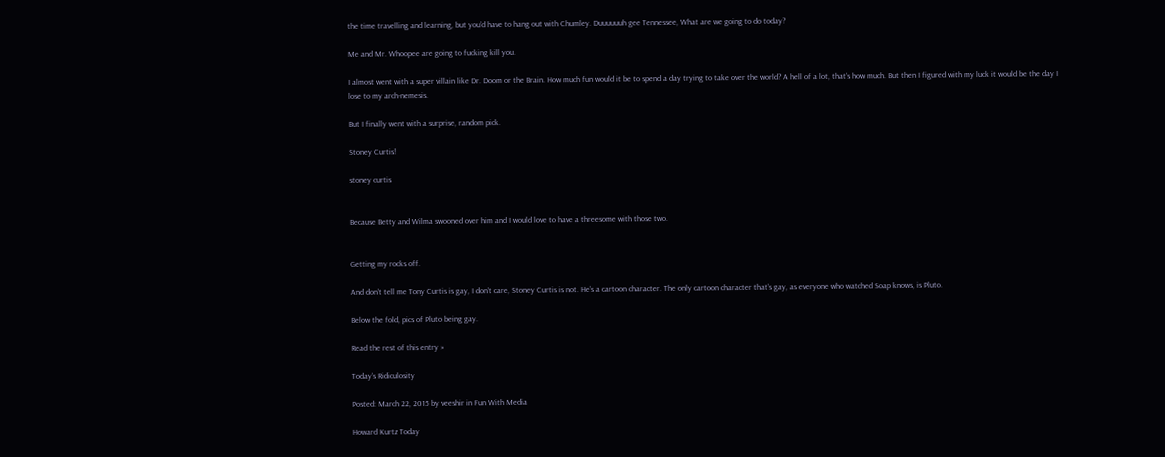the time travelling and learning, but you’d have to hang out with Chumley. Duuuuuuh gee Tennessee, What are we going to do today?

Me and Mr. Whoopee are going to fucking kill you.

I almost went with a super villain like Dr. Doom or the Brain. How much fun would it be to spend a day trying to take over the world? A hell of a lot, that’s how much. But then I figured with my luck it would be the day I lose to my arch-nemesis.

But I finally went with a surprise, random pick.

Stoney Curtis!

stoney curtis


Because Betty and Wilma swooned over him and I would love to have a threesome with those two.


Getting my rocks off.

And don’t tell me Tony Curtis is gay, I don’t care, Stoney Curtis is not. He’s a cartoon character. The only cartoon character that’s gay, as everyone who watched Soap knows, is Pluto.

Below the fold, pics of Pluto being gay.

Read the rest of this entry »

Today’s Ridiculosity

Posted: March 22, 2015 by veeshir in Fun With Media

Howard Kurtz Today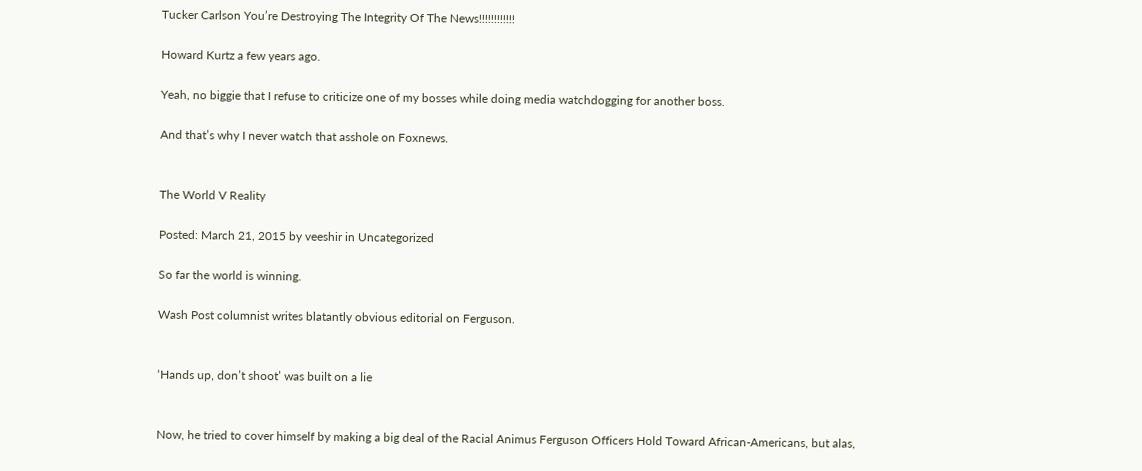Tucker Carlson You’re Destroying The Integrity Of The News!!!!!!!!!!!!

Howard Kurtz a few years ago.

Yeah, no biggie that I refuse to criticize one of my bosses while doing media watchdogging for another boss.

And that’s why I never watch that asshole on Foxnews.


The World V Reality

Posted: March 21, 2015 by veeshir in Uncategorized

So far the world is winning.

Wash Post columnist writes blatantly obvious editorial on Ferguson.


‘Hands up, don’t shoot’ was built on a lie


Now, he tried to cover himself by making a big deal of the Racial Animus Ferguson Officers Hold Toward African-Americans, but alas,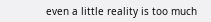even a little reality is too much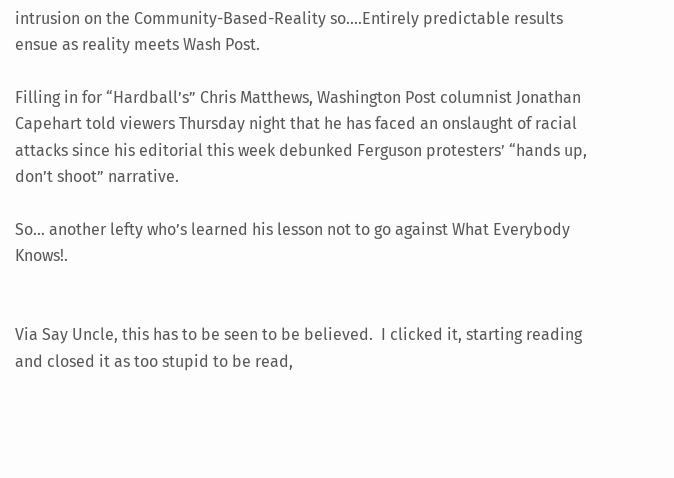intrusion on the Community-Based-Reality so….Entirely predictable results ensue as reality meets Wash Post.

Filling in for “Hardball’s” Chris Matthews, Washington Post columnist Jonathan Capehart told viewers Thursday night that he has faced an onslaught of racial attacks since his editorial this week debunked Ferguson protesters’ “hands up, don’t shoot” narrative.

So… another lefty who’s learned his lesson not to go against What Everybody Knows!.


Via Say Uncle, this has to be seen to be believed.  I clicked it, starting reading and closed it as too stupid to be read,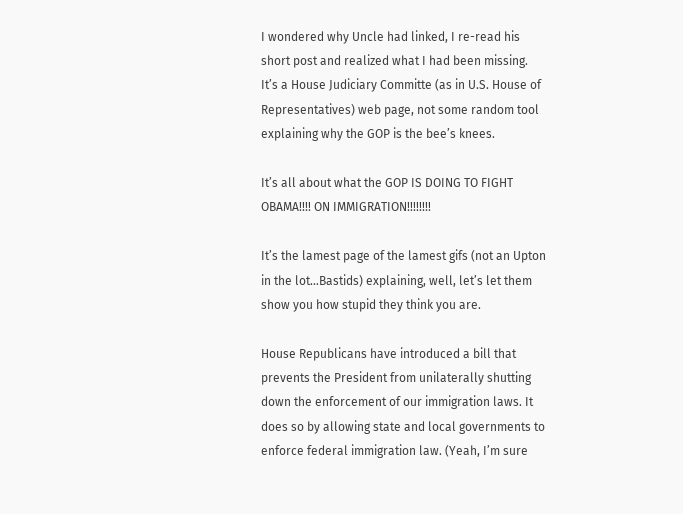I wondered why Uncle had linked, I re-read his short post and realized what I had been missing. It’s a House Judiciary Committe (as in U.S. House of Representatives) web page, not some random tool explaining why the GOP is the bee’s knees.

It’s all about what the GOP IS DOING TO FIGHT OBAMA!!!! ON IMMIGRATION!!!!!!!!

It’s the lamest page of the lamest gifs (not an Upton in the lot…Bastids) explaining, well, let’s let them show you how stupid they think you are.

House Republicans have introduced a bill that prevents the President from unilaterally shutting down the enforcement of our immigration laws. It does so by allowing state and local governments to enforce federal immigration law. (Yeah, I’m sure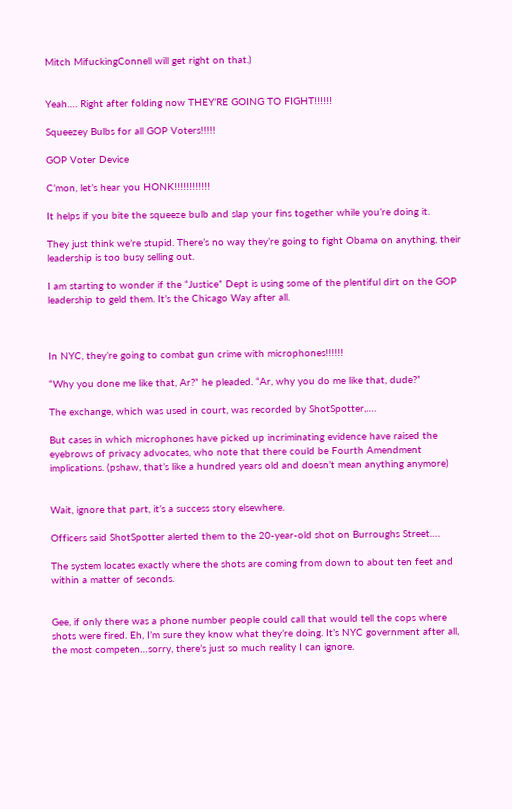Mitch MifuckingConnell will get right on that.)


Yeah…. Right after folding now THEY’RE GOING TO FIGHT!!!!!!

Squeezey Bulbs for all GOP Voters!!!!!

GOP Voter Device

C’mon, let’s hear you HONK!!!!!!!!!!!!

It helps if you bite the squeeze bulb and slap your fins together while you’re doing it.

They just think we’re stupid. There’s no way they’re going to fight Obama on anything, their leadership is too busy selling out.

I am starting to wonder if the “Justice” Dept is using some of the plentiful dirt on the GOP leadership to geld them. It’s the Chicago Way after all.



In NYC, they’re going to combat gun crime with microphones!!!!!!

“Why you done me like that, Ar?” he pleaded. “Ar, why you do me like that, dude?”

The exchange, which was used in court, was recorded by ShotSpotter,….

But cases in which microphones have picked up incriminating evidence have raised the eyebrows of privacy advocates, who note that there could be Fourth Amendment implications. (pshaw, that’s like a hundred years old and doesn’t mean anything anymore)


Wait, ignore that part, it’s a success story elsewhere.

Officers said ShotSpotter alerted them to the 20-year-old shot on Burroughs Street….

The system locates exactly where the shots are coming from down to about ten feet and within a matter of seconds.


Gee, if only there was a phone number people could call that would tell the cops where shots were fired. Eh, I’m sure they know what they’re doing. It’s NYC government after all, the most competen…sorry, there’s just so much reality I can ignore.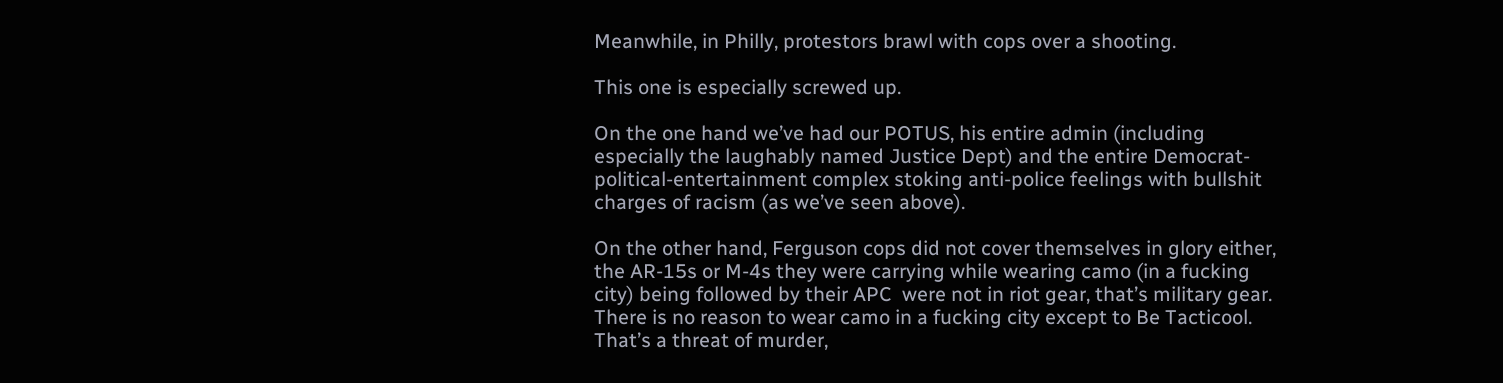Meanwhile, in Philly, protestors brawl with cops over a shooting.

This one is especially screwed up.

On the one hand we’ve had our POTUS, his entire admin (including especially the laughably named Justice Dept) and the entire Democrat-political-entertainment complex stoking anti-police feelings with bullshit charges of racism (as we’ve seen above).

On the other hand, Ferguson cops did not cover themselves in glory either, the AR-15s or M-4s they were carrying while wearing camo (in a fucking city) being followed by their APC  were not in riot gear, that’s military gear. There is no reason to wear camo in a fucking city except to Be Tacticool. That’s a threat of murder,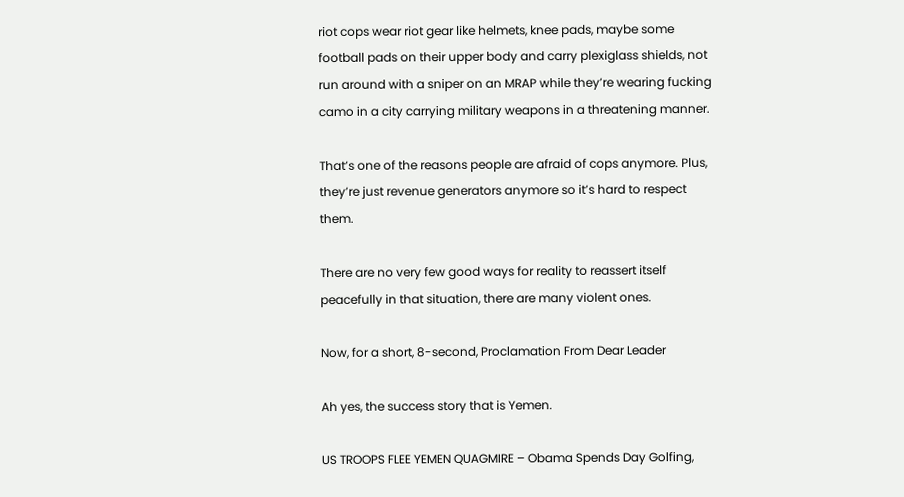riot cops wear riot gear like helmets, knee pads, maybe some football pads on their upper body and carry plexiglass shields, not run around with a sniper on an MRAP while they’re wearing fucking camo in a city carrying military weapons in a threatening manner.

That’s one of the reasons people are afraid of cops anymore. Plus, they’re just revenue generators anymore so it’s hard to respect them.

There are no very few good ways for reality to reassert itself peacefully in that situation, there are many violent ones.

Now, for a short, 8-second, Proclamation From Dear Leader

Ah yes, the success story that is Yemen.

US TROOPS FLEE YEMEN QUAGMIRE – Obama Spends Day Golfing,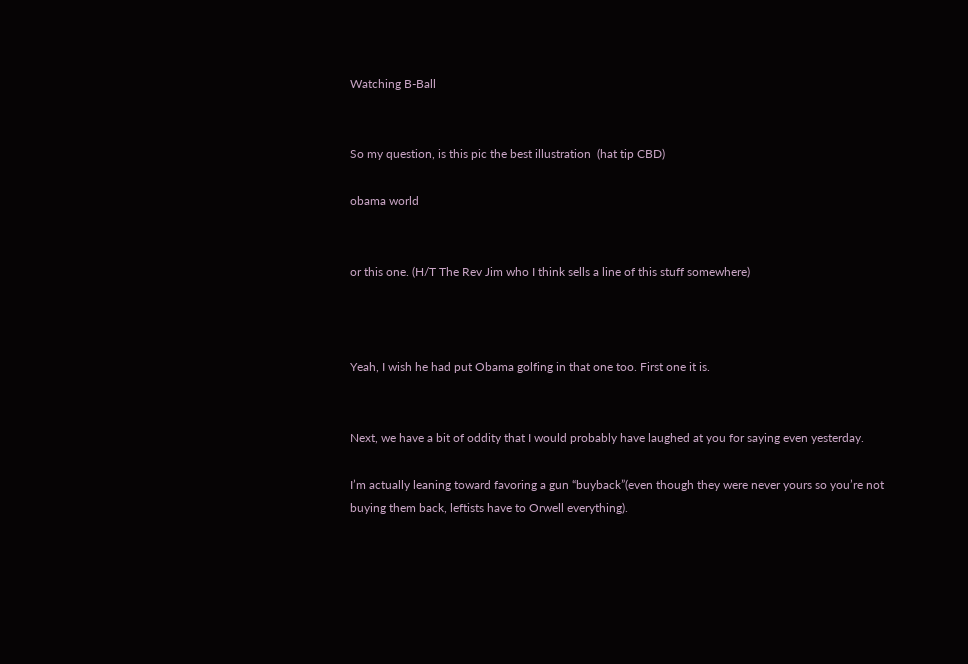Watching B-Ball


So my question, is this pic the best illustration  (hat tip CBD)

obama world


or this one. (H/T The Rev Jim who I think sells a line of this stuff somewhere)



Yeah, I wish he had put Obama golfing in that one too. First one it is.


Next, we have a bit of oddity that I would probably have laughed at you for saying even yesterday.

I’m actually leaning toward favoring a gun “buyback”(even though they were never yours so you’re not buying them back, leftists have to Orwell everything).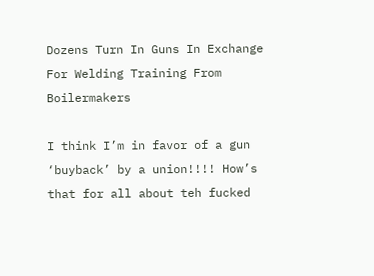Dozens Turn In Guns In Exchange For Welding Training From Boilermakers

I think I’m in favor of a gun ‘buyback’ by a union!!!! How’s that for all about teh fucked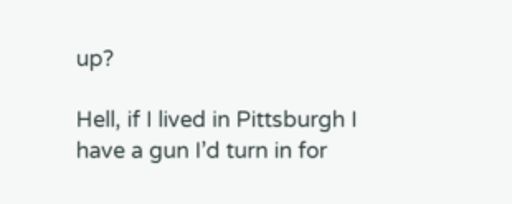up?

Hell, if I lived in Pittsburgh I have a gun I’d turn in for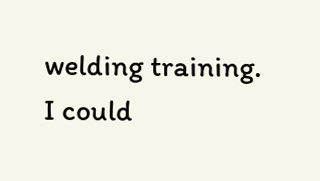welding training. I could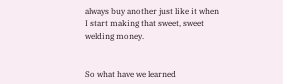always buy another just like it when I start making that sweet, sweet welding money.


So what have we learned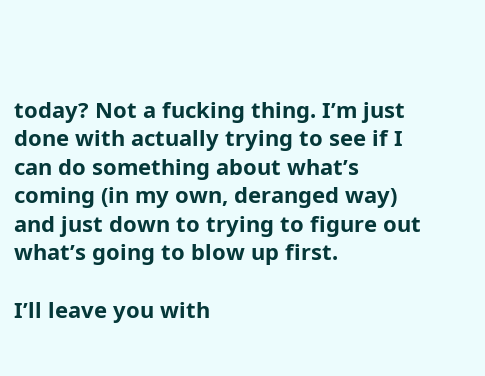today? Not a fucking thing. I’m just done with actually trying to see if I can do something about what’s coming (in my own, deranged way) and just down to trying to figure out what’s going to blow up first.

I’ll leave you with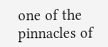one of the pinnacles of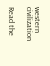western civilization

Read the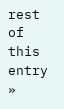rest of this entry »